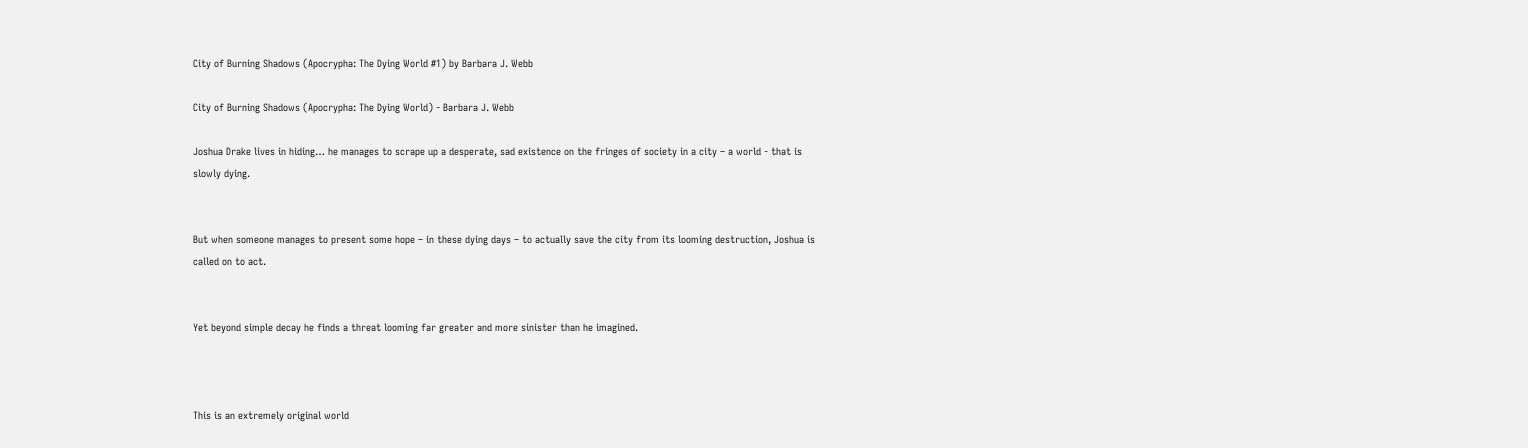City of Burning Shadows (Apocrypha: The Dying World #1) by Barbara J. Webb

City of Burning Shadows (Apocrypha: The Dying World) - Barbara J. Webb

Joshua Drake lives in hiding… he manages to scrape up a desperate, sad existence on the fringes of society in a city – a world - that is slowly dying.


But when someone manages to present some hope – in these dying days – to actually save the city from its looming destruction, Joshua is called on to act.


Yet beyond simple decay he finds a threat looming far greater and more sinister than he imagined.



This is an extremely original world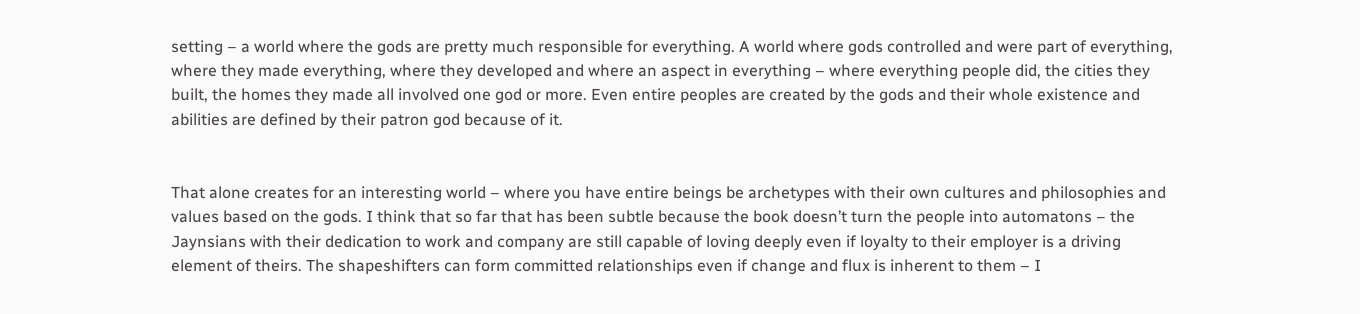setting – a world where the gods are pretty much responsible for everything. A world where gods controlled and were part of everything, where they made everything, where they developed and where an aspect in everything – where everything people did, the cities they built, the homes they made all involved one god or more. Even entire peoples are created by the gods and their whole existence and abilities are defined by their patron god because of it.


That alone creates for an interesting world – where you have entire beings be archetypes with their own cultures and philosophies and values based on the gods. I think that so far that has been subtle because the book doesn’t turn the people into automatons – the Jaynsians with their dedication to work and company are still capable of loving deeply even if loyalty to their employer is a driving element of theirs. The shapeshifters can form committed relationships even if change and flux is inherent to them – I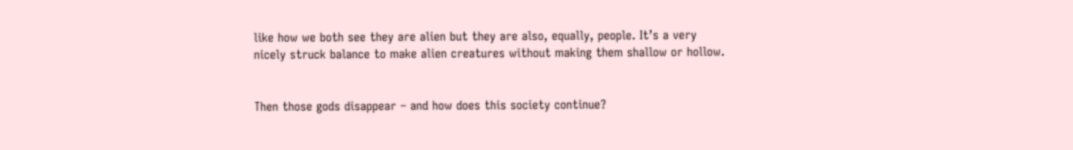like how we both see they are alien but they are also, equally, people. It’s a very nicely struck balance to make alien creatures without making them shallow or hollow.


Then those gods disappear – and how does this society continue?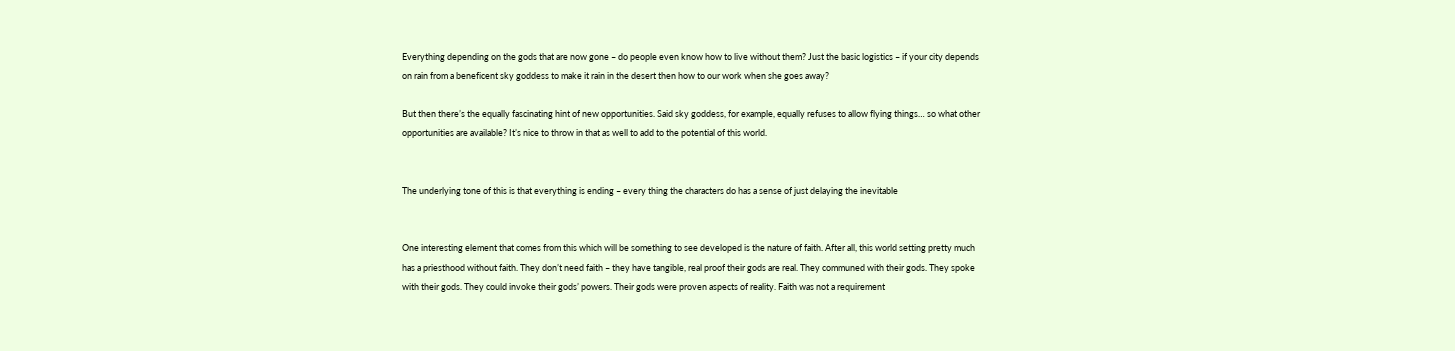Everything depending on the gods that are now gone – do people even know how to live without them? Just the basic logistics – if your city depends on rain from a beneficent sky goddess to make it rain in the desert then how to our work when she goes away?

But then there’s the equally fascinating hint of new opportunities. Said sky goddess, for example, equally refuses to allow flying things… so what other opportunities are available? It’s nice to throw in that as well to add to the potential of this world.


The underlying tone of this is that everything is ending – every thing the characters do has a sense of just delaying the inevitable


One interesting element that comes from this which will be something to see developed is the nature of faith. After all, this world setting pretty much has a priesthood without faith. They don’t need faith – they have tangible, real proof their gods are real. They communed with their gods. They spoke with their gods. They could invoke their gods’ powers. Their gods were proven aspects of reality. Faith was not a requirement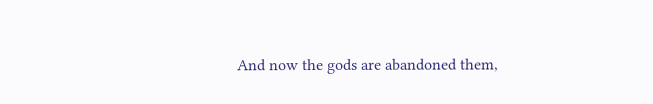And now the gods are abandoned them,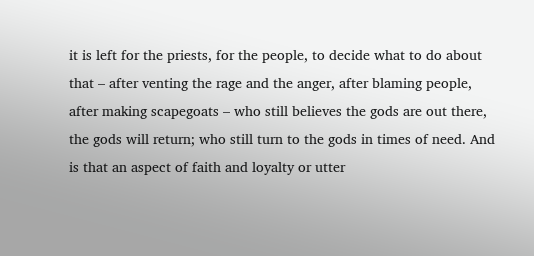it is left for the priests, for the people, to decide what to do about that – after venting the rage and the anger, after blaming people, after making scapegoats – who still believes the gods are out there, the gods will return; who still turn to the gods in times of need. And is that an aspect of faith and loyalty or utter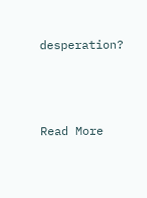desperation?



Read More